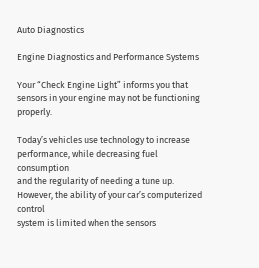Auto Diagnostics

Engine Diagnostics and Performance Systems

Your “Check Engine Light” informs you that sensors in your engine may not be functioning properly.

Today’s vehicles use technology to increase performance, while decreasing fuel consumption
and the regularity of needing a tune up. However, the ability of your car’s computerized control
system is limited when the sensors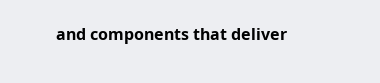and components that deliver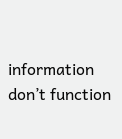information don’t function